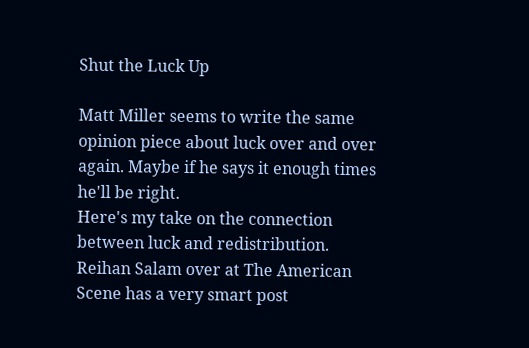Shut the Luck Up

Matt Miller seems to write the same opinion piece about luck over and over again. Maybe if he says it enough times he'll be right.
Here's my take on the connection between luck and redistribution.
Reihan Salam over at The American Scene has a very smart post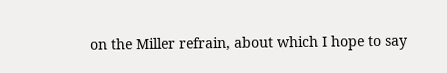on the Miller refrain, about which I hope to say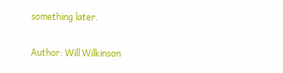something later.

Author: Will Wilkinson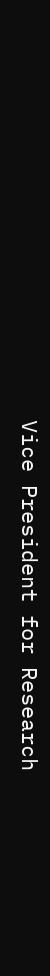Vice President for Research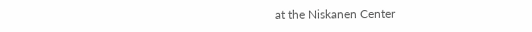at the Niskanen Center